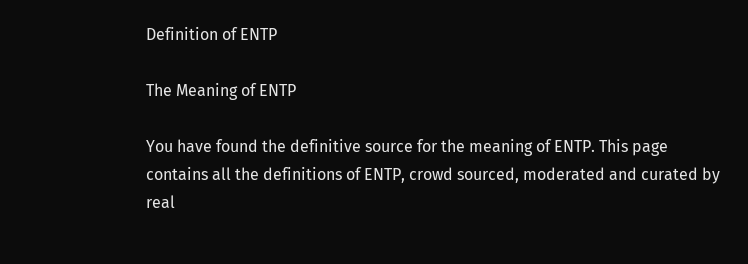Definition of ENTP

The Meaning of ENTP

You have found the definitive source for the meaning of ENTP. This page contains all the definitions of ENTP, crowd sourced, moderated and curated by real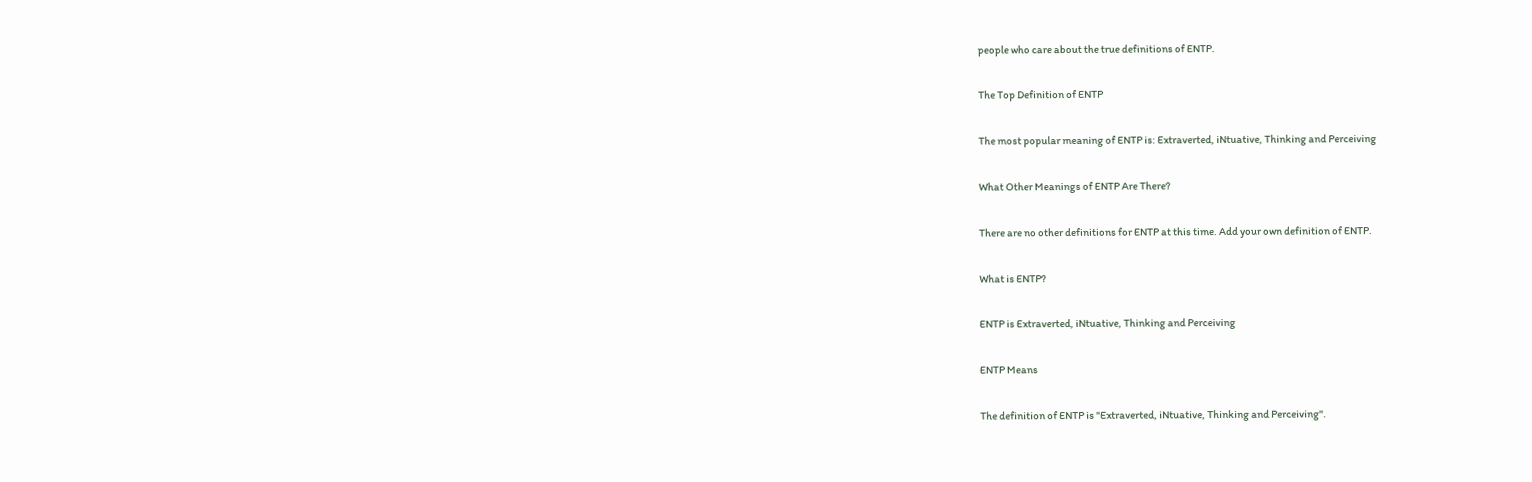people who care about the true definitions of ENTP.

The Top Definition of ENTP

The most popular meaning of ENTP is: Extraverted, iNtuative, Thinking and Perceiving

What Other Meanings of ENTP Are There?

There are no other definitions for ENTP at this time. Add your own definition of ENTP.

What is ENTP?

ENTP is Extraverted, iNtuative, Thinking and Perceiving

ENTP Means

The definition of ENTP is "Extraverted, iNtuative, Thinking and Perceiving".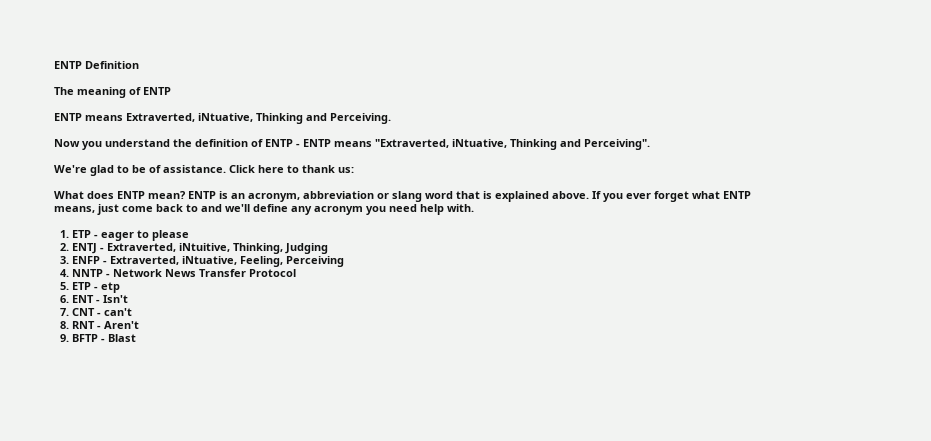ENTP Definition

The meaning of ENTP

ENTP means Extraverted, iNtuative, Thinking and Perceiving.

Now you understand the definition of ENTP - ENTP means "Extraverted, iNtuative, Thinking and Perceiving".

We're glad to be of assistance. Click here to thank us:

What does ENTP mean? ENTP is an acronym, abbreviation or slang word that is explained above. If you ever forget what ENTP means, just come back to and we'll define any acronym you need help with.

  1. ETP - eager to please
  2. ENTJ - Extraverted, iNtuitive, Thinking, Judging
  3. ENFP - Extraverted, iNtuative, Feeling, Perceiving
  4. NNTP - Network News Transfer Protocol
  5. ETP - etp
  6. ENT - Isn't
  7. CNT - can't
  8. RNT - Aren't
  9. BFTP - Blast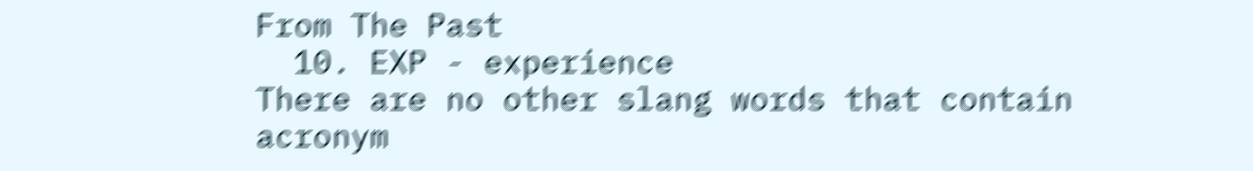From The Past
  10. EXP - experience
There are no other slang words that contain acronym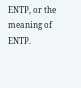ENTP, or the meaning of ENTP.